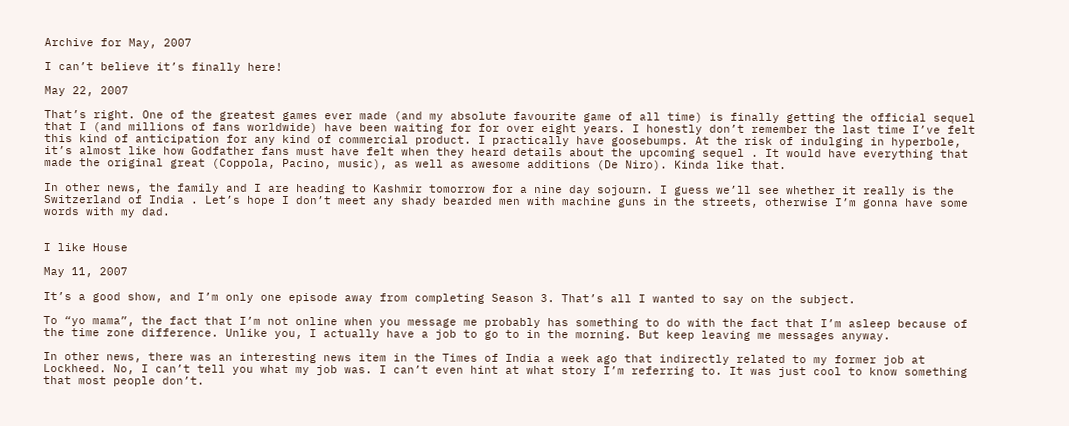Archive for May, 2007

I can’t believe it’s finally here!

May 22, 2007

That’s right. One of the greatest games ever made (and my absolute favourite game of all time) is finally getting the official sequel that I (and millions of fans worldwide) have been waiting for for over eight years. I honestly don’t remember the last time I’ve felt this kind of anticipation for any kind of commercial product. I practically have goosebumps. At the risk of indulging in hyperbole, it’s almost like how Godfather fans must have felt when they heard details about the upcoming sequel . It would have everything that made the original great (Coppola, Pacino, music), as well as awesome additions (De Niro). Kinda like that.

In other news, the family and I are heading to Kashmir tomorrow for a nine day sojourn. I guess we’ll see whether it really is the Switzerland of India . Let’s hope I don’t meet any shady bearded men with machine guns in the streets, otherwise I’m gonna have some words with my dad.


I like House

May 11, 2007

It’s a good show, and I’m only one episode away from completing Season 3. That’s all I wanted to say on the subject.

To “yo mama”, the fact that I’m not online when you message me probably has something to do with the fact that I’m asleep because of the time zone difference. Unlike you, I actually have a job to go to in the morning. But keep leaving me messages anyway.

In other news, there was an interesting news item in the Times of India a week ago that indirectly related to my former job at Lockheed. No, I can’t tell you what my job was. I can’t even hint at what story I’m referring to. It was just cool to know something that most people don’t.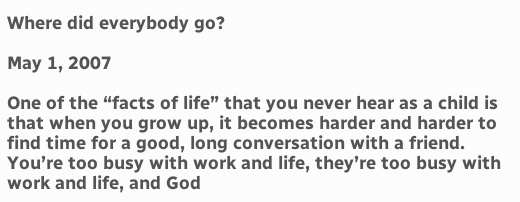Where did everybody go?

May 1, 2007

One of the “facts of life” that you never hear as a child is that when you grow up, it becomes harder and harder to find time for a good, long conversation with a friend. You’re too busy with work and life, they’re too busy with work and life, and God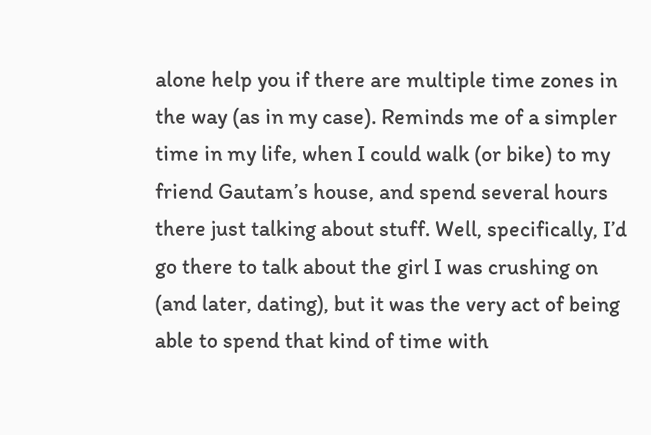alone help you if there are multiple time zones in the way (as in my case). Reminds me of a simpler time in my life, when I could walk (or bike) to my friend Gautam’s house, and spend several hours there just talking about stuff. Well, specifically, I’d go there to talk about the girl I was crushing on (and later, dating), but it was the very act of being able to spend that kind of time with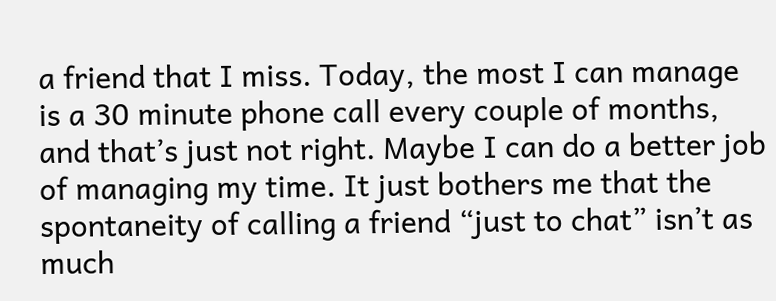a friend that I miss. Today, the most I can manage is a 30 minute phone call every couple of months, and that’s just not right. Maybe I can do a better job of managing my time. It just bothers me that the spontaneity of calling a friend “just to chat” isn’t as much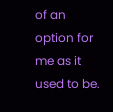of an option for me as it used to be.